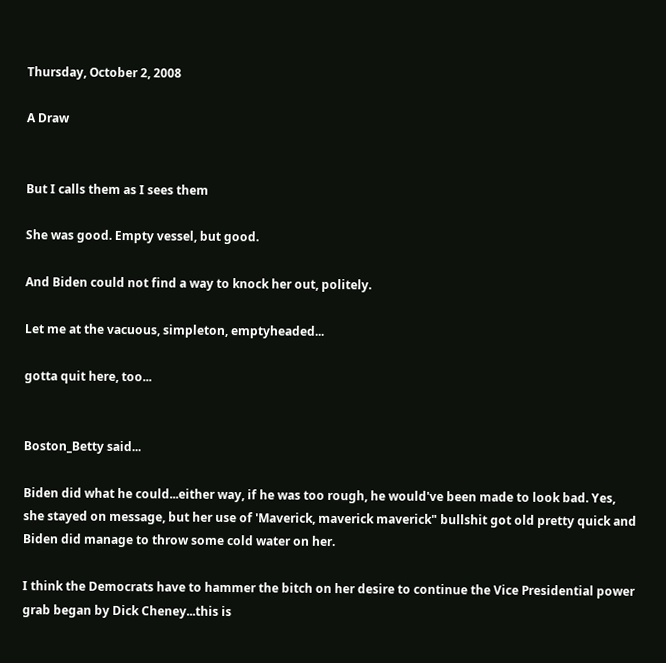Thursday, October 2, 2008

A Draw


But I calls them as I sees them

She was good. Empty vessel, but good.

And Biden could not find a way to knock her out, politely.

Let me at the vacuous, simpleton, emptyheaded...

gotta quit here, too...


Boston_Betty said...

Biden did what he could...either way, if he was too rough, he would've been made to look bad. Yes, she stayed on message, but her use of 'Maverick, maverick maverick" bullshit got old pretty quick and Biden did manage to throw some cold water on her.

I think the Democrats have to hammer the bitch on her desire to continue the Vice Presidential power grab began by Dick Cheney...this is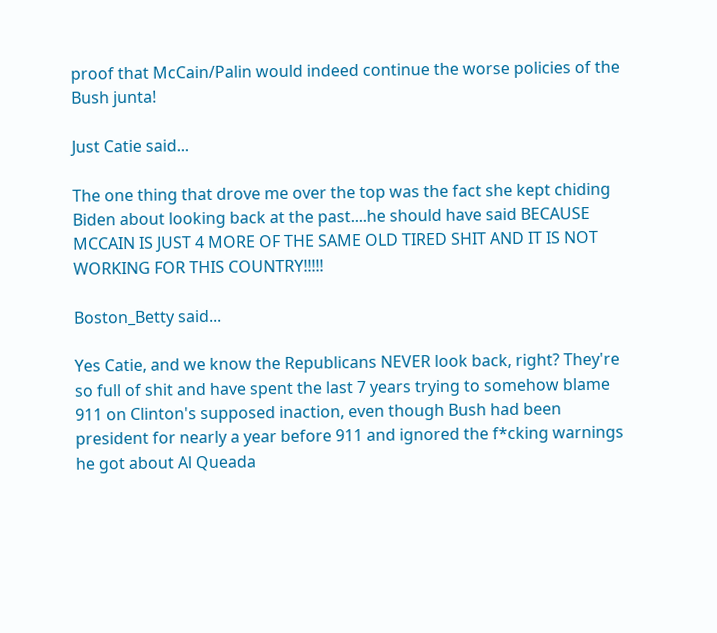proof that McCain/Palin would indeed continue the worse policies of the Bush junta!

Just Catie said...

The one thing that drove me over the top was the fact she kept chiding Biden about looking back at the past....he should have said BECAUSE MCCAIN IS JUST 4 MORE OF THE SAME OLD TIRED SHIT AND IT IS NOT WORKING FOR THIS COUNTRY!!!!!

Boston_Betty said...

Yes Catie, and we know the Republicans NEVER look back, right? They're so full of shit and have spent the last 7 years trying to somehow blame 911 on Clinton's supposed inaction, even though Bush had been president for nearly a year before 911 and ignored the f*cking warnings he got about Al Queada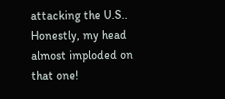attacking the U.S.. Honestly, my head almost imploded on that one!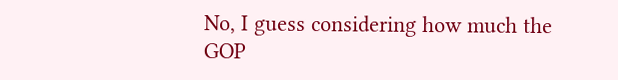No, I guess considering how much the GOP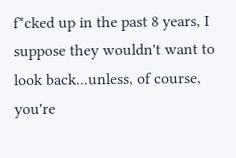f*cked up in the past 8 years, I suppose they wouldn't want to look back...unless, of course, you're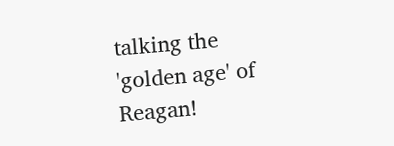talking the 'golden age' of Reagan!